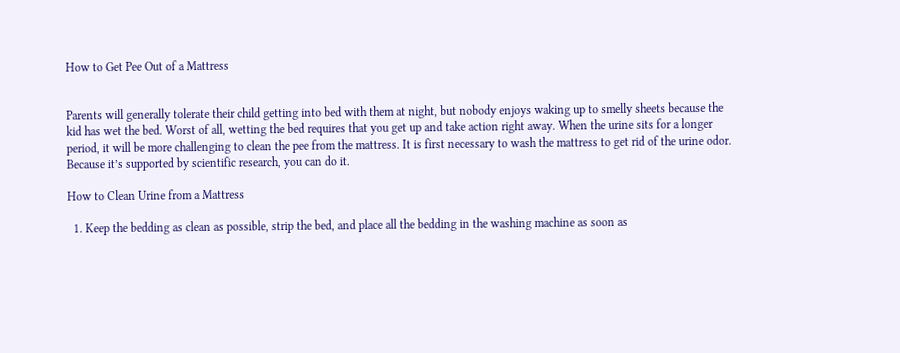How to Get Pee Out of a Mattress


Parents will generally tolerate their child getting into bed with them at night, but nobody enjoys waking up to smelly sheets because the kid has wet the bed. Worst of all, wetting the bed requires that you get up and take action right away. When the urine sits for a longer period, it will be more challenging to clean the pee from the mattress. It is first necessary to wash the mattress to get rid of the urine odor. Because it’s supported by scientific research, you can do it.

How to Clean Urine from a Mattress

  1. Keep the bedding as clean as possible, strip the bed, and place all the bedding in the washing machine as soon as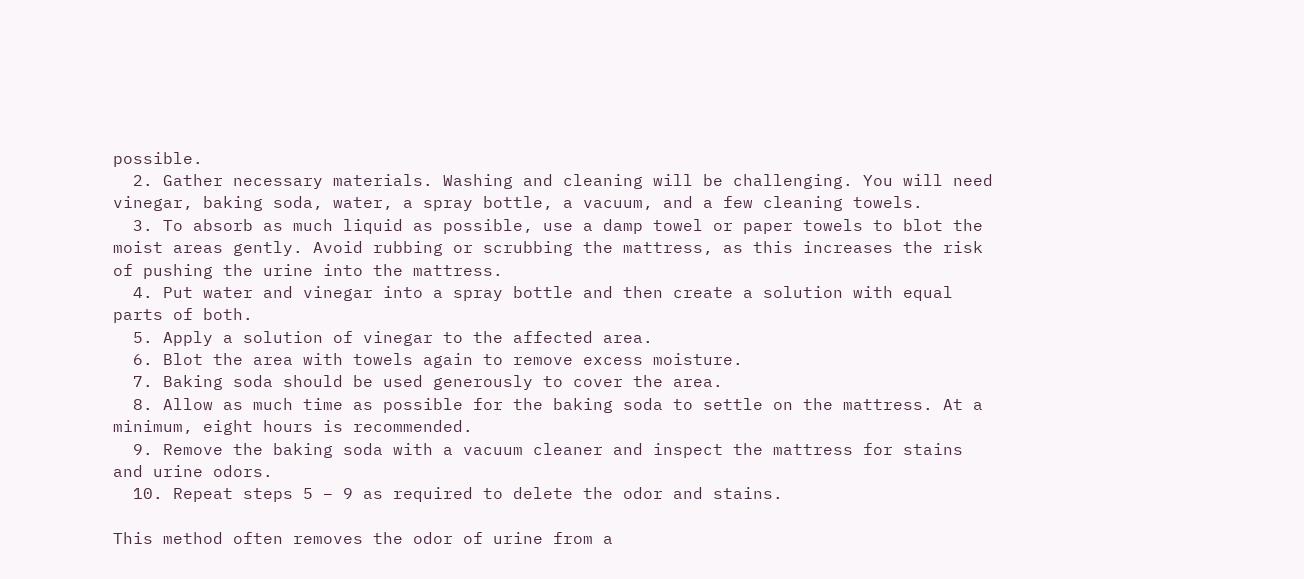possible.
  2. Gather necessary materials. Washing and cleaning will be challenging. You will need vinegar, baking soda, water, a spray bottle, a vacuum, and a few cleaning towels.
  3. To absorb as much liquid as possible, use a damp towel or paper towels to blot the moist areas gently. Avoid rubbing or scrubbing the mattress, as this increases the risk of pushing the urine into the mattress.
  4. Put water and vinegar into a spray bottle and then create a solution with equal parts of both.
  5. Apply a solution of vinegar to the affected area.
  6. Blot the area with towels again to remove excess moisture.
  7. Baking soda should be used generously to cover the area.
  8. Allow as much time as possible for the baking soda to settle on the mattress. At a minimum, eight hours is recommended.
  9. Remove the baking soda with a vacuum cleaner and inspect the mattress for stains and urine odors.
  10. Repeat steps 5 – 9 as required to delete the odor and stains.

This method often removes the odor of urine from a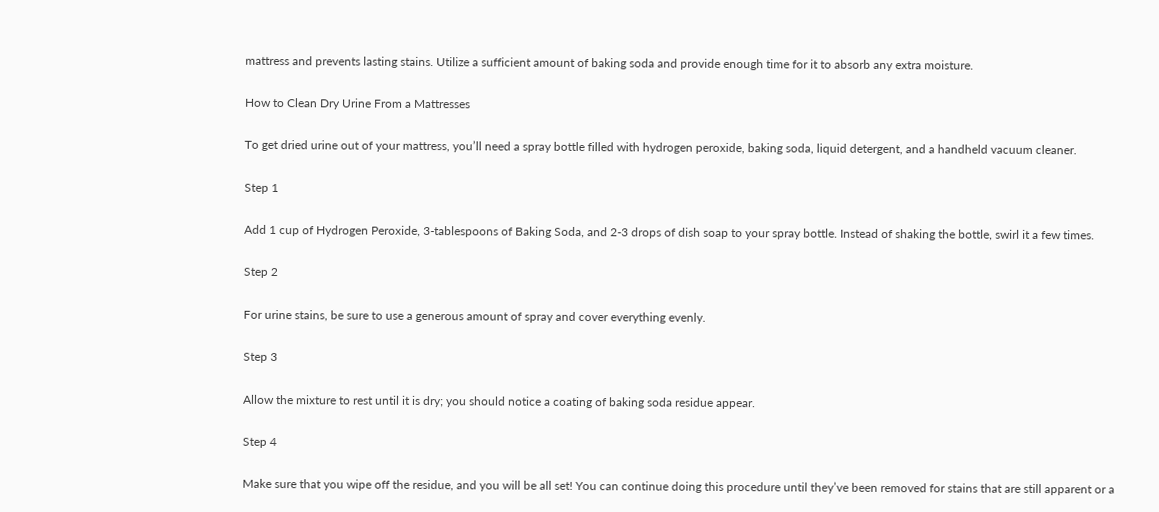mattress and prevents lasting stains. Utilize a sufficient amount of baking soda and provide enough time for it to absorb any extra moisture.

How to Clean Dry Urine From a Mattresses

To get dried urine out of your mattress, you’ll need a spray bottle filled with hydrogen peroxide, baking soda, liquid detergent, and a handheld vacuum cleaner.

Step 1

Add 1 cup of Hydrogen Peroxide, 3-tablespoons of Baking Soda, and 2-3 drops of dish soap to your spray bottle. Instead of shaking the bottle, swirl it a few times.

Step 2

For urine stains, be sure to use a generous amount of spray and cover everything evenly.

Step 3

Allow the mixture to rest until it is dry; you should notice a coating of baking soda residue appear.

Step 4

Make sure that you wipe off the residue, and you will be all set! You can continue doing this procedure until they’ve been removed for stains that are still apparent or a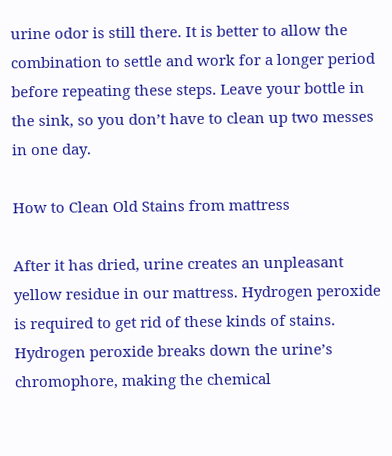urine odor is still there. It is better to allow the combination to settle and work for a longer period before repeating these steps. Leave your bottle in the sink, so you don’t have to clean up two messes in one day.

How to Clean Old Stains from mattress

After it has dried, urine creates an unpleasant yellow residue in our mattress. Hydrogen peroxide is required to get rid of these kinds of stains. Hydrogen peroxide breaks down the urine’s chromophore, making the chemical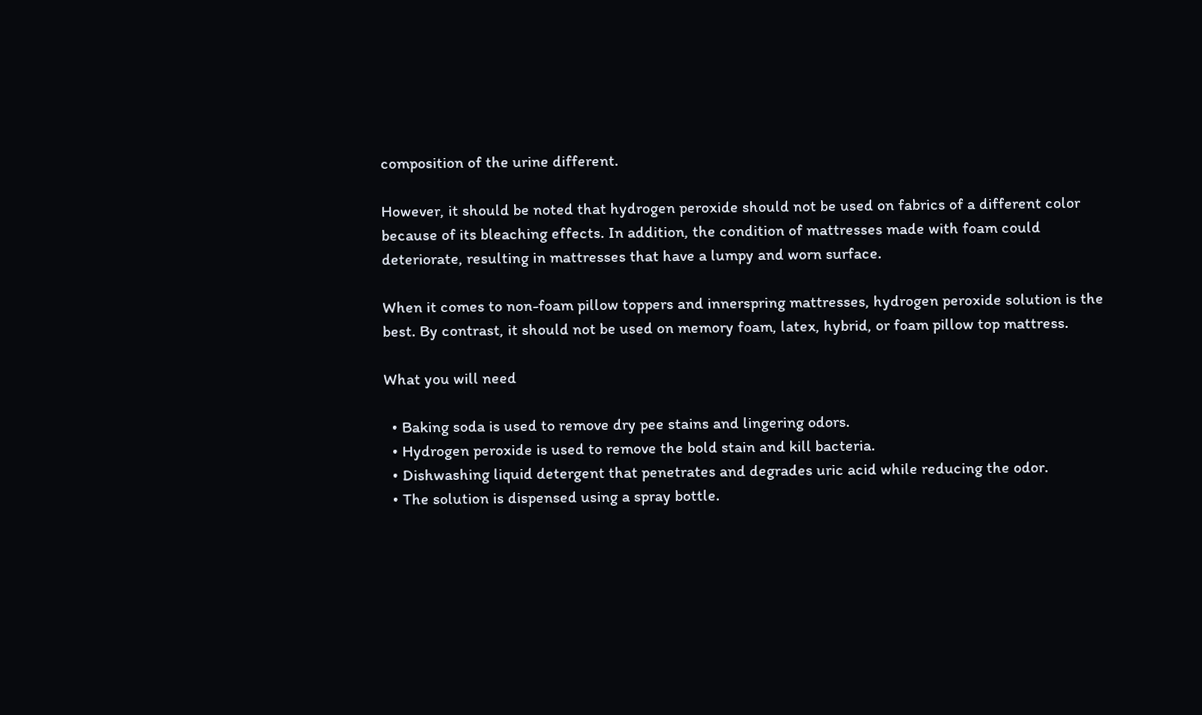composition of the urine different.

However, it should be noted that hydrogen peroxide should not be used on fabrics of a different color because of its bleaching effects. In addition, the condition of mattresses made with foam could deteriorate, resulting in mattresses that have a lumpy and worn surface.

When it comes to non-foam pillow toppers and innerspring mattresses, hydrogen peroxide solution is the best. By contrast, it should not be used on memory foam, latex, hybrid, or foam pillow top mattress.

What you will need

  • Baking soda is used to remove dry pee stains and lingering odors.
  • Hydrogen peroxide is used to remove the bold stain and kill bacteria.
  • Dishwashing liquid detergent that penetrates and degrades uric acid while reducing the odor.
  • The solution is dispensed using a spray bottle.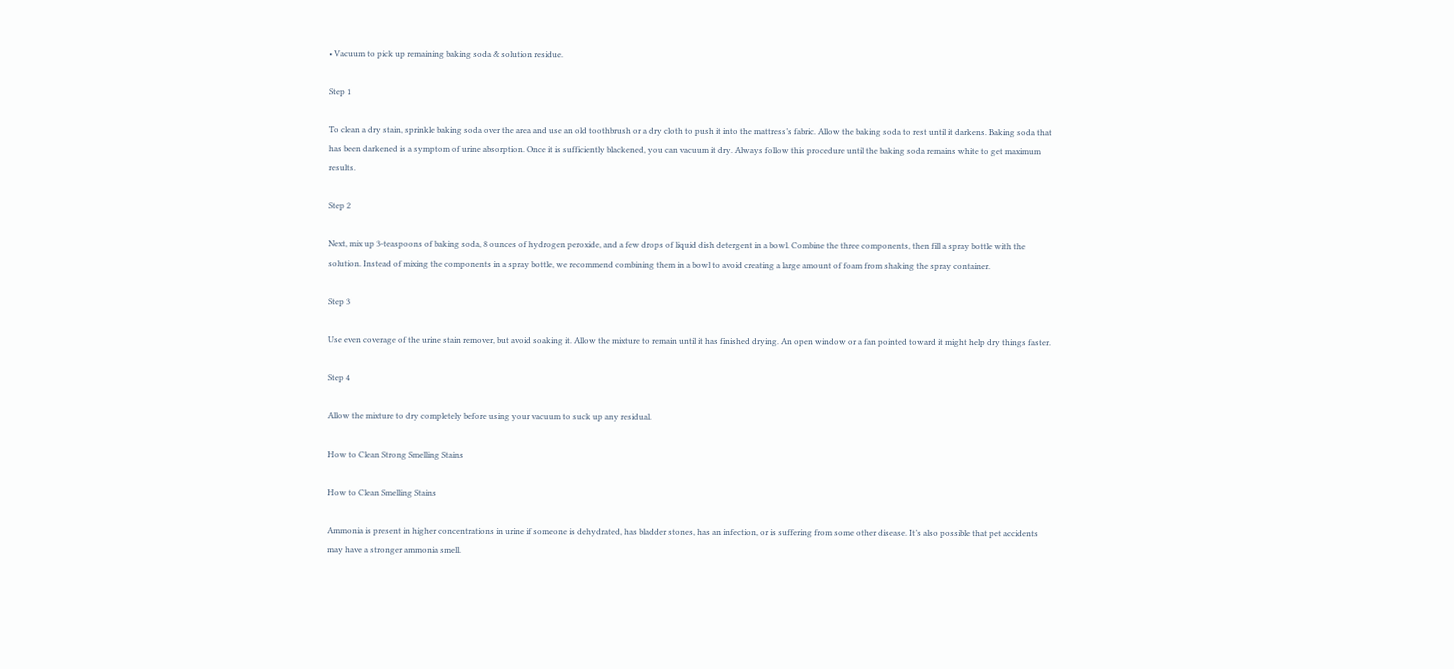• Vacuum to pick up remaining baking soda & solution residue.

Step 1

To clean a dry stain, sprinkle baking soda over the area and use an old toothbrush or a dry cloth to push it into the mattress’s fabric. Allow the baking soda to rest until it darkens. Baking soda that has been darkened is a symptom of urine absorption. Once it is sufficiently blackened, you can vacuum it dry. Always follow this procedure until the baking soda remains white to get maximum results.

Step 2

Next, mix up 3-teaspoons of baking soda, 8 ounces of hydrogen peroxide, and a few drops of liquid dish detergent in a bowl. Combine the three components, then fill a spray bottle with the solution. Instead of mixing the components in a spray bottle, we recommend combining them in a bowl to avoid creating a large amount of foam from shaking the spray container.

Step 3

Use even coverage of the urine stain remover, but avoid soaking it. Allow the mixture to remain until it has finished drying. An open window or a fan pointed toward it might help dry things faster.

Step 4

Allow the mixture to dry completely before using your vacuum to suck up any residual.

How to Clean Strong Smelling Stains

How to Clean Smelling Stains

Ammonia is present in higher concentrations in urine if someone is dehydrated, has bladder stones, has an infection, or is suffering from some other disease. It’s also possible that pet accidents may have a stronger ammonia smell.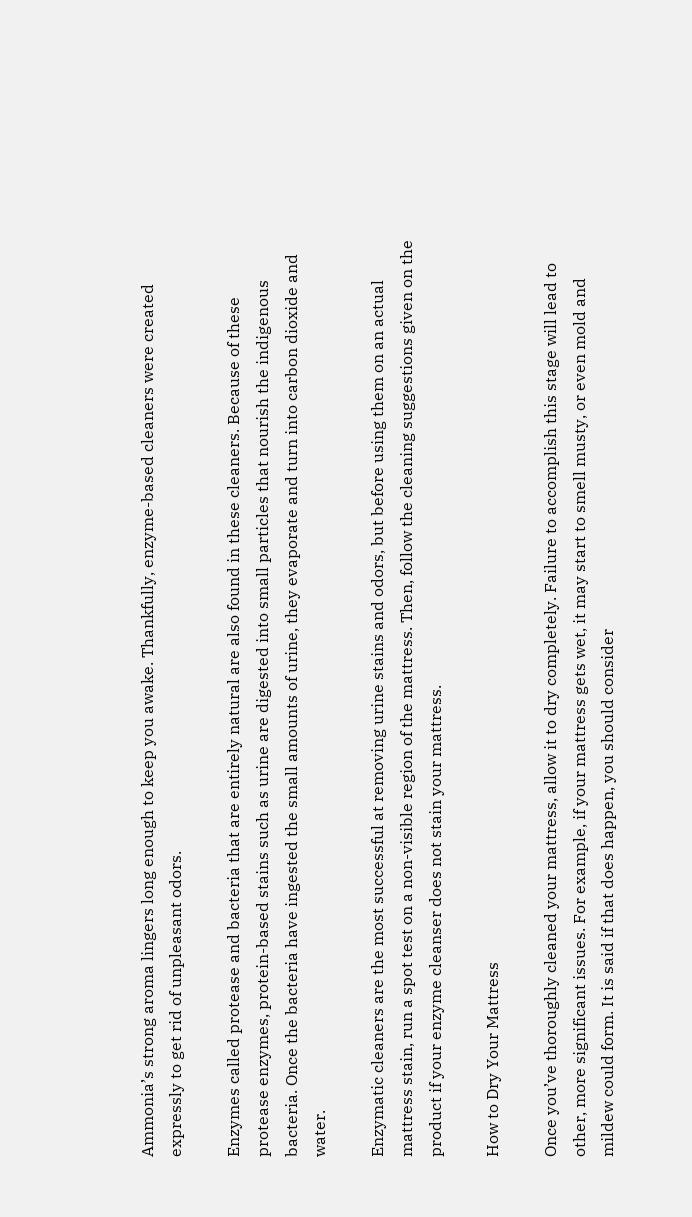Ammonia’s strong aroma lingers long enough to keep you awake. Thankfully, enzyme-based cleaners were created expressly to get rid of unpleasant odors.

Enzymes called protease and bacteria that are entirely natural are also found in these cleaners. Because of these protease enzymes, protein-based stains such as urine are digested into small particles that nourish the indigenous bacteria. Once the bacteria have ingested the small amounts of urine, they evaporate and turn into carbon dioxide and water.

Enzymatic cleaners are the most successful at removing urine stains and odors, but before using them on an actual mattress stain, run a spot test on a non-visible region of the mattress. Then, follow the cleaning suggestions given on the product if your enzyme cleanser does not stain your mattress.

How to Dry Your Mattress

Once you’ve thoroughly cleaned your mattress, allow it to dry completely. Failure to accomplish this stage will lead to other, more significant issues. For example, if your mattress gets wet, it may start to smell musty, or even mold and mildew could form. It is said if that does happen, you should consider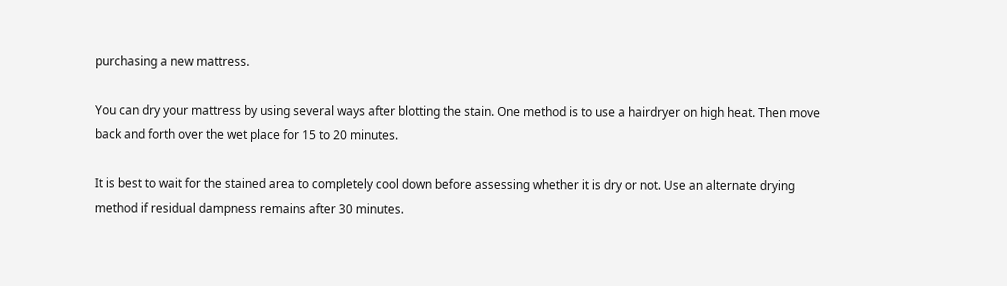purchasing a new mattress.

You can dry your mattress by using several ways after blotting the stain. One method is to use a hairdryer on high heat. Then move back and forth over the wet place for 15 to 20 minutes.

It is best to wait for the stained area to completely cool down before assessing whether it is dry or not. Use an alternate drying method if residual dampness remains after 30 minutes.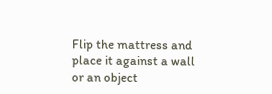Flip the mattress and place it against a wall or an object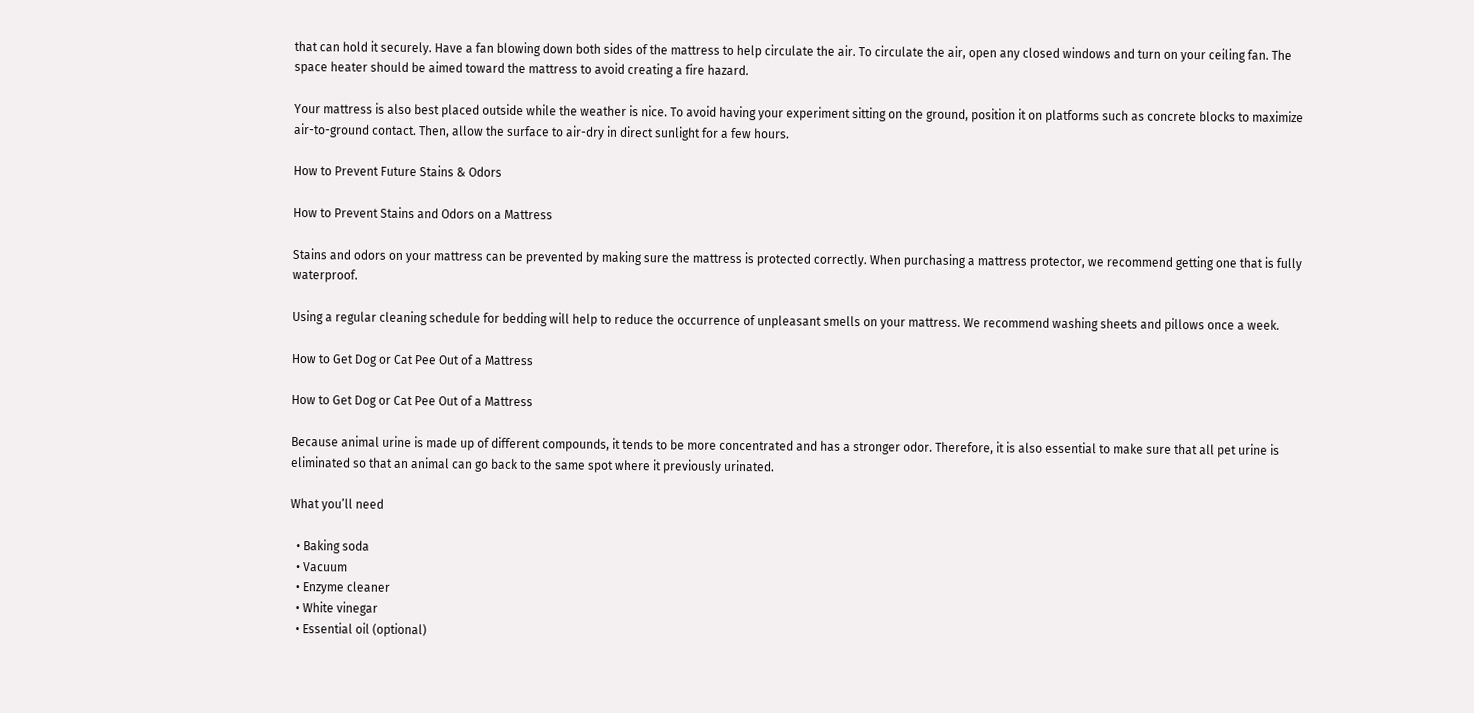that can hold it securely. Have a fan blowing down both sides of the mattress to help circulate the air. To circulate the air, open any closed windows and turn on your ceiling fan. The space heater should be aimed toward the mattress to avoid creating a fire hazard.

Your mattress is also best placed outside while the weather is nice. To avoid having your experiment sitting on the ground, position it on platforms such as concrete blocks to maximize air-to-ground contact. Then, allow the surface to air-dry in direct sunlight for a few hours.

How to Prevent Future Stains & Odors

How to Prevent Stains and Odors on a Mattress

Stains and odors on your mattress can be prevented by making sure the mattress is protected correctly. When purchasing a mattress protector, we recommend getting one that is fully waterproof.

Using a regular cleaning schedule for bedding will help to reduce the occurrence of unpleasant smells on your mattress. We recommend washing sheets and pillows once a week.

How to Get Dog or Cat Pee Out of a Mattress

How to Get Dog or Cat Pee Out of a Mattress

Because animal urine is made up of different compounds, it tends to be more concentrated and has a stronger odor. Therefore, it is also essential to make sure that all pet urine is eliminated so that an animal can go back to the same spot where it previously urinated.

What you’ll need

  • Baking soda
  • Vacuum
  • Enzyme cleaner
  • White vinegar
  • Essential oil (optional)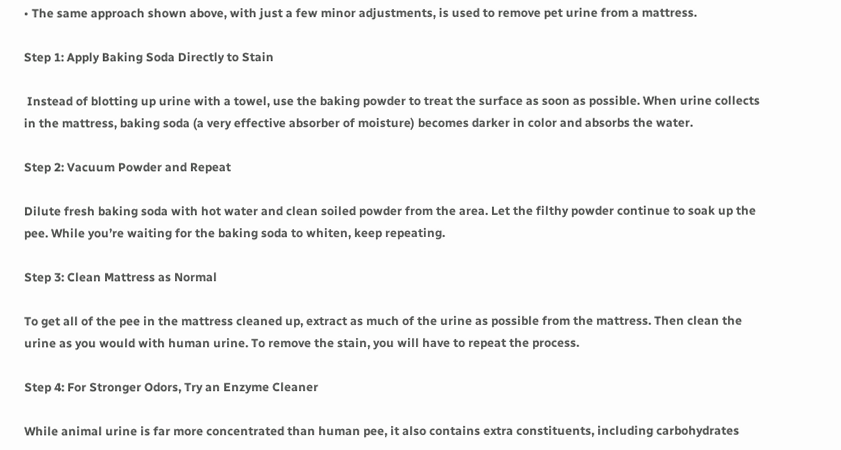• The same approach shown above, with just a few minor adjustments, is used to remove pet urine from a mattress.

Step 1: Apply Baking Soda Directly to Stain

 Instead of blotting up urine with a towel, use the baking powder to treat the surface as soon as possible. When urine collects in the mattress, baking soda (a very effective absorber of moisture) becomes darker in color and absorbs the water.

Step 2: Vacuum Powder and Repeat

Dilute fresh baking soda with hot water and clean soiled powder from the area. Let the filthy powder continue to soak up the pee. While you’re waiting for the baking soda to whiten, keep repeating.

Step 3: Clean Mattress as Normal

To get all of the pee in the mattress cleaned up, extract as much of the urine as possible from the mattress. Then clean the urine as you would with human urine. To remove the stain, you will have to repeat the process.

Step 4: For Stronger Odors, Try an Enzyme Cleaner

While animal urine is far more concentrated than human pee, it also contains extra constituents, including carbohydrates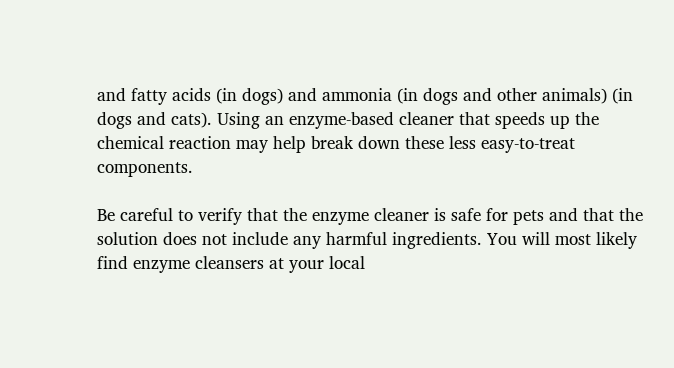and fatty acids (in dogs) and ammonia (in dogs and other animals) (in dogs and cats). Using an enzyme-based cleaner that speeds up the chemical reaction may help break down these less easy-to-treat components.

Be careful to verify that the enzyme cleaner is safe for pets and that the solution does not include any harmful ingredients. You will most likely find enzyme cleansers at your local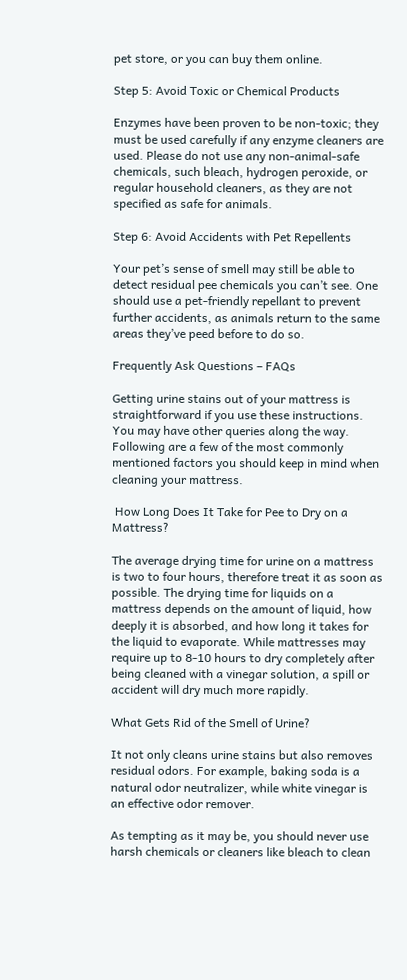pet store, or you can buy them online.

Step 5: Avoid Toxic or Chemical Products

Enzymes have been proven to be non-toxic; they must be used carefully if any enzyme cleaners are used. Please do not use any non-animal-safe chemicals, such bleach, hydrogen peroxide, or regular household cleaners, as they are not specified as safe for animals.

Step 6: Avoid Accidents with Pet Repellents

Your pet’s sense of smell may still be able to detect residual pee chemicals you can’t see. One should use a pet-friendly repellant to prevent further accidents, as animals return to the same areas they’ve peed before to do so.

Frequently Ask Questions – FAQs

Getting urine stains out of your mattress is straightforward if you use these instructions. You may have other queries along the way. Following are a few of the most commonly mentioned factors you should keep in mind when cleaning your mattress.

 How Long Does It Take for Pee to Dry on a Mattress?

The average drying time for urine on a mattress is two to four hours, therefore treat it as soon as possible. The drying time for liquids on a mattress depends on the amount of liquid, how deeply it is absorbed, and how long it takes for the liquid to evaporate. While mattresses may require up to 8-10 hours to dry completely after being cleaned with a vinegar solution, a spill or accident will dry much more rapidly.

What Gets Rid of the Smell of Urine?

It not only cleans urine stains but also removes residual odors. For example, baking soda is a natural odor neutralizer, while white vinegar is an effective odor remover.

As tempting as it may be, you should never use harsh chemicals or cleaners like bleach to clean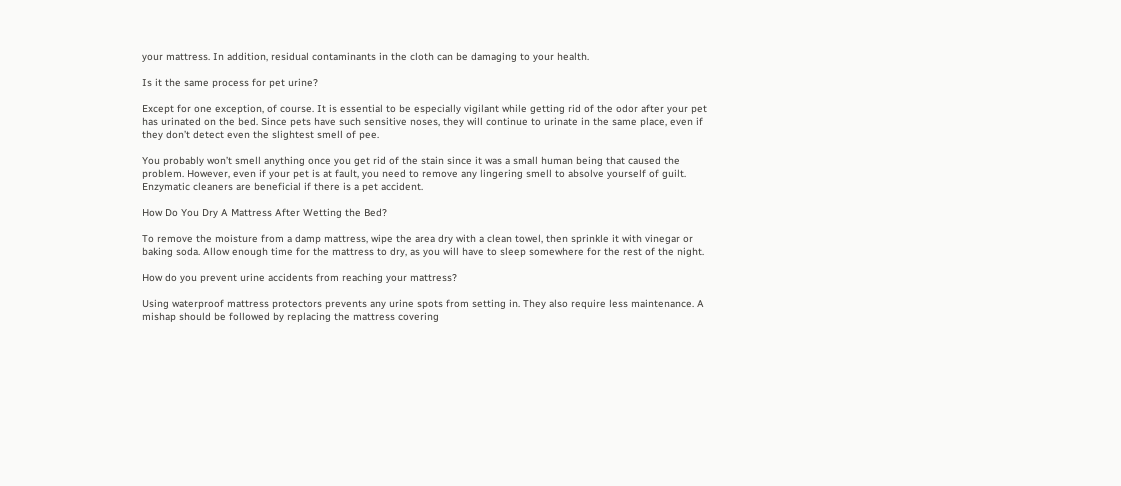your mattress. In addition, residual contaminants in the cloth can be damaging to your health.

Is it the same process for pet urine?

Except for one exception, of course. It is essential to be especially vigilant while getting rid of the odor after your pet has urinated on the bed. Since pets have such sensitive noses, they will continue to urinate in the same place, even if they don’t detect even the slightest smell of pee.

You probably won’t smell anything once you get rid of the stain since it was a small human being that caused the problem. However, even if your pet is at fault, you need to remove any lingering smell to absolve yourself of guilt. Enzymatic cleaners are beneficial if there is a pet accident.

How Do You Dry A Mattress After Wetting the Bed?

To remove the moisture from a damp mattress, wipe the area dry with a clean towel, then sprinkle it with vinegar or baking soda. Allow enough time for the mattress to dry, as you will have to sleep somewhere for the rest of the night.

How do you prevent urine accidents from reaching your mattress?

Using waterproof mattress protectors prevents any urine spots from setting in. They also require less maintenance. A mishap should be followed by replacing the mattress covering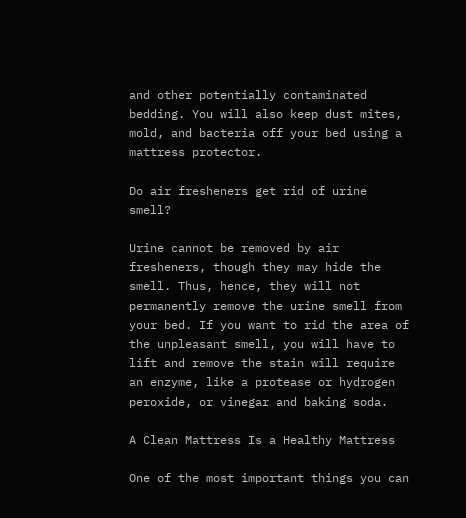and other potentially contaminated bedding. You will also keep dust mites, mold, and bacteria off your bed using a mattress protector.

Do air fresheners get rid of urine smell?

Urine cannot be removed by air fresheners, though they may hide the smell. Thus, hence, they will not permanently remove the urine smell from your bed. If you want to rid the area of the unpleasant smell, you will have to lift and remove the stain will require an enzyme, like a protease or hydrogen peroxide, or vinegar and baking soda.

A Clean Mattress Is a Healthy Mattress

One of the most important things you can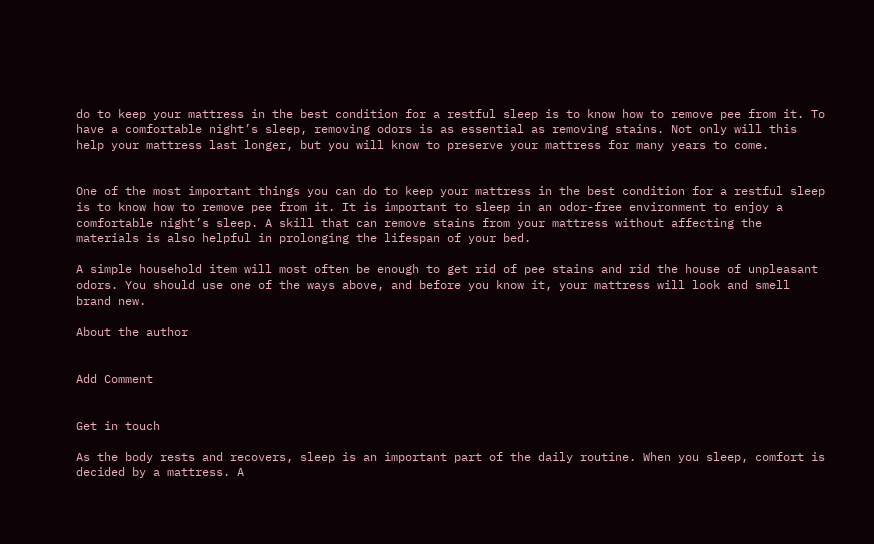do to keep your mattress in the best condition for a restful sleep is to know how to remove pee from it. To have a comfortable night’s sleep, removing odors is as essential as removing stains. Not only will this help your mattress last longer, but you will know to preserve your mattress for many years to come.


One of the most important things you can do to keep your mattress in the best condition for a restful sleep is to know how to remove pee from it. It is important to sleep in an odor-free environment to enjoy a comfortable night’s sleep. A skill that can remove stains from your mattress without affecting the materials is also helpful in prolonging the lifespan of your bed.

A simple household item will most often be enough to get rid of pee stains and rid the house of unpleasant odors. You should use one of the ways above, and before you know it, your mattress will look and smell brand new.

About the author


Add Comment


Get in touch

As the body rests and recovers, sleep is an important part of the daily routine. When you sleep, comfort is decided by a mattress. A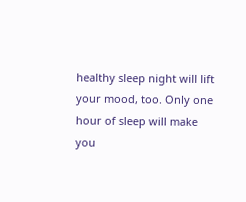healthy sleep night will lift your mood, too. Only one hour of sleep will make you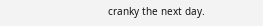cranky the next day.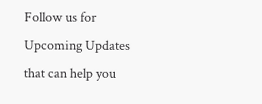Follow us for Upcoming Updates that can help you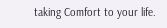taking Comfort to your life.